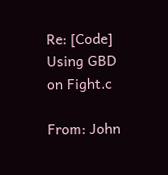Re: [Code] Using GBD on Fight.c

From: John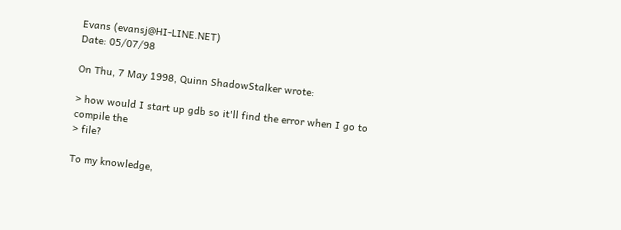Evans (evansj@HI-LINE.NET)
Date: 05/07/98

On Thu, 7 May 1998, Quinn ShadowStalker wrote:

> how would I start up gdb so it'll find the error when I go to compile the
> file?

To my knowledge,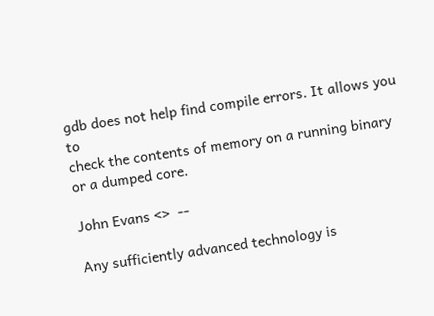gdb does not help find compile errors. It allows you to
check the contents of memory on a running binary or a dumped core.

John Evans <>  --

Any sufficiently advanced technology is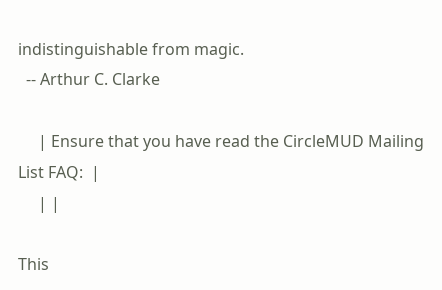indistinguishable from magic.
  -- Arthur C. Clarke

     | Ensure that you have read the CircleMUD Mailing List FAQ:  |
     | |

This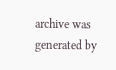archive was generated by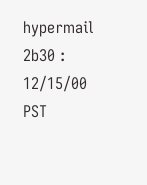hypermail 2b30 : 12/15/00 PST